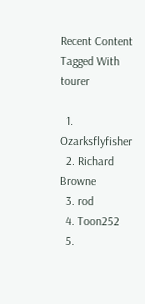Recent Content Tagged With tourer

  1. Ozarksflyfisher
  2. Richard Browne
  3. rod
  4. Toon252
  5.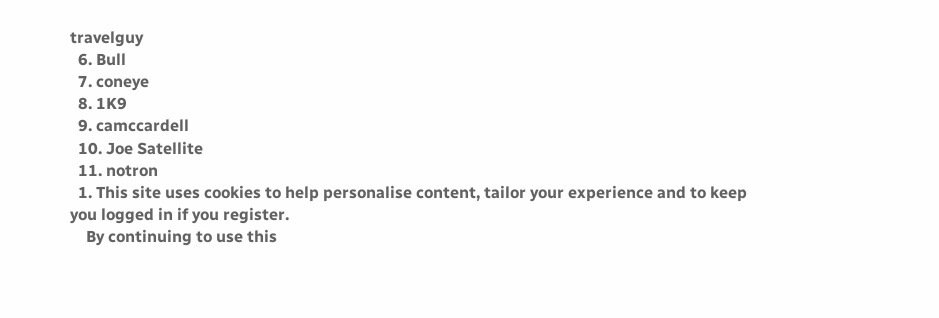travelguy
  6. Bull
  7. coneye
  8. 1K9
  9. camccardell
  10. Joe Satellite
  11. notron
  1. This site uses cookies to help personalise content, tailor your experience and to keep you logged in if you register.
    By continuing to use this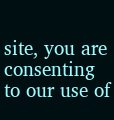site, you are consenting to our use of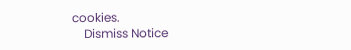cookies.
    Dismiss Notice